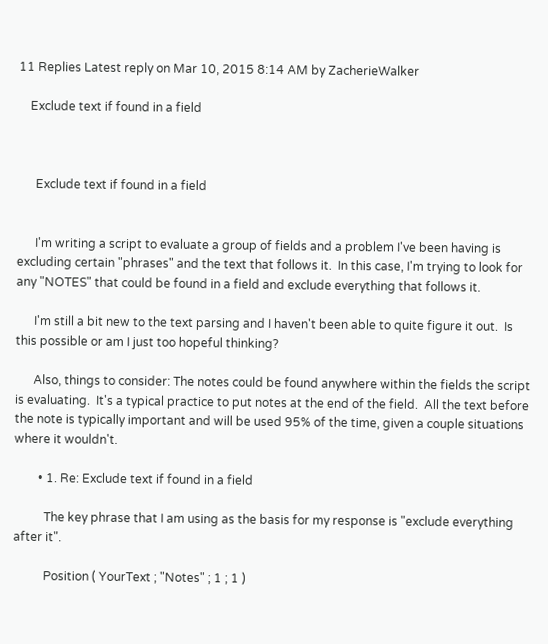11 Replies Latest reply on Mar 10, 2015 8:14 AM by ZacherieWalker

    Exclude text if found in a field



      Exclude text if found in a field


      I'm writing a script to evaluate a group of fields and a problem I've been having is excluding certain "phrases" and the text that follows it.  In this case, I'm trying to look for any "NOTES" that could be found in a field and exclude everything that follows it.

      I'm still a bit new to the text parsing and I haven't been able to quite figure it out.  Is this possible or am I just too hopeful thinking?

      Also, things to consider: The notes could be found anywhere within the fields the script is evaluating.  It's a typical practice to put notes at the end of the field.  All the text before the note is typically important and will be used 95% of the time, given a couple situations where it wouldn't.

        • 1. Re: Exclude text if found in a field

          The key phrase that I am using as the basis for my response is "exclude everything after it".

          Position ( YourText ; "Notes" ; 1 ; 1 )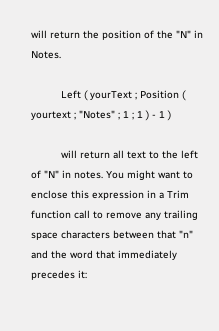will return the position of the "N" in Notes.

          Left ( yourText ; Position ( yourtext ; "Notes" ; 1 ; 1 ) - 1 )

          will return all text to the left of "N" in notes. You might want to enclose this expression in a Trim function call to remove any trailing space characters between that "n" and the word that immediately precedes it: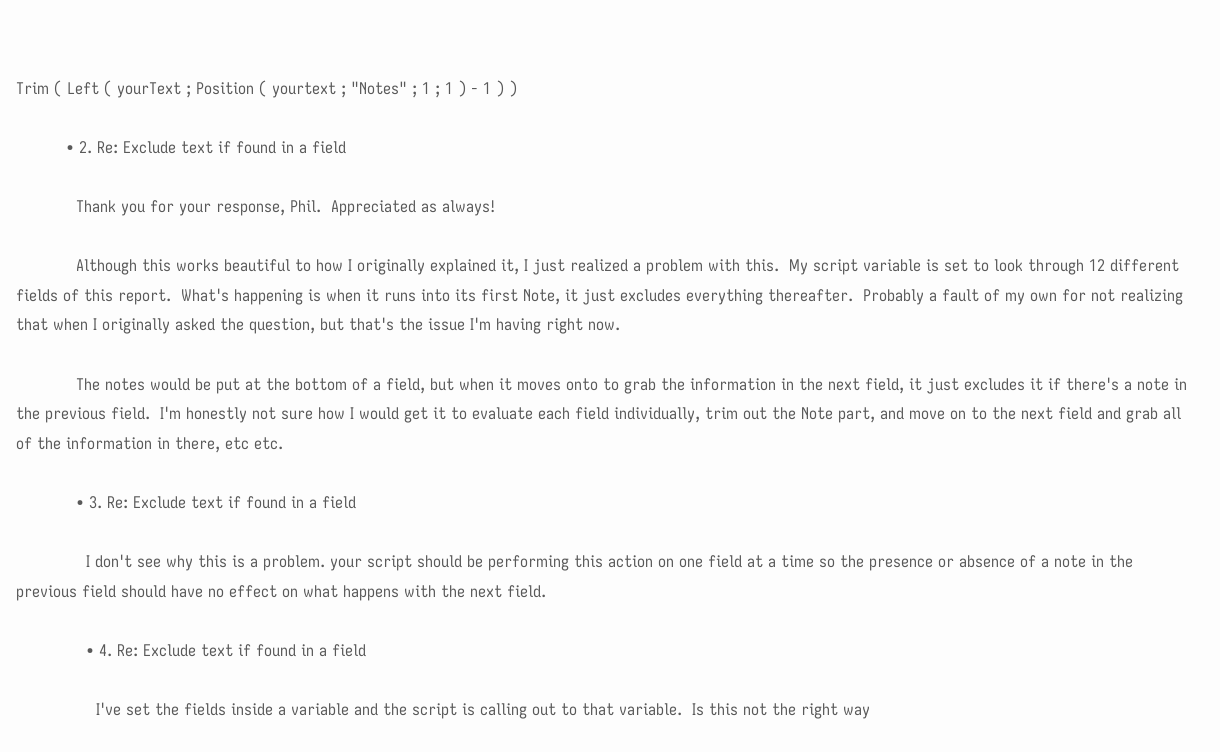Trim ( Left ( yourText ; Position ( yourtext ; "Notes" ; 1 ; 1 ) - 1 ) )

          • 2. Re: Exclude text if found in a field

            Thank you for your response, Phil.  Appreciated as always!

            Although this works beautiful to how I originally explained it, I just realized a problem with this.  My script variable is set to look through 12 different fields of this report.  What's happening is when it runs into its first Note, it just excludes everything thereafter.  Probably a fault of my own for not realizing that when I originally asked the question, but that's the issue I'm having right now.

            The notes would be put at the bottom of a field, but when it moves onto to grab the information in the next field, it just excludes it if there's a note in the previous field.  I'm honestly not sure how I would get it to evaluate each field individually, trim out the Note part, and move on to the next field and grab all of the information in there, etc etc.

            • 3. Re: Exclude text if found in a field

              I don't see why this is a problem. your script should be performing this action on one field at a time so the presence or absence of a note in the previous field should have no effect on what happens with the next field.

              • 4. Re: Exclude text if found in a field

                I've set the fields inside a variable and the script is calling out to that variable.  Is this not the right way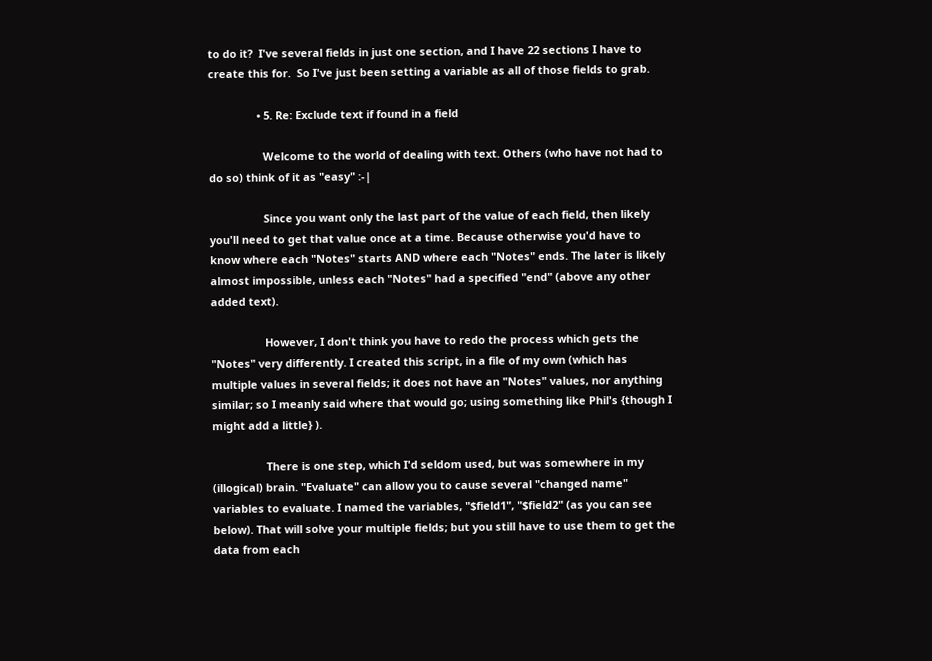to do it?  I've several fields in just one section, and I have 22 sections I have to create this for.  So I've just been setting a variable as all of those fields to grab.

                • 5. Re: Exclude text if found in a field

                  Welcome to the world of dealing with text. Others (who have not had to do so) think of it as "easy" :-|

                  Since you want only the last part of the value of each field, then likely you'll need to get that value once at a time. Because otherwise you'd have to know where each "Notes" starts AND where each "Notes" ends. The later is likely almost impossible, unless each "Notes" had a specified "end" (above any other added text).

                  However, I don't think you have to redo the process which gets the "Notes" very differently. I created this script, in a file of my own (which has multiple values in several fields; it does not have an "Notes" values, nor anything similar; so I meanly said where that would go; using something like Phil's {though I might add a little} ).

                  There is one step, which I'd seldom used, but was somewhere in my (illogical) brain. "Evaluate" can allow you to cause several "changed name" variables to evaluate. I named the variables, "$field1", "$field2" (as you can see below). That will solve your multiple fields; but you still have to use them to get the data from each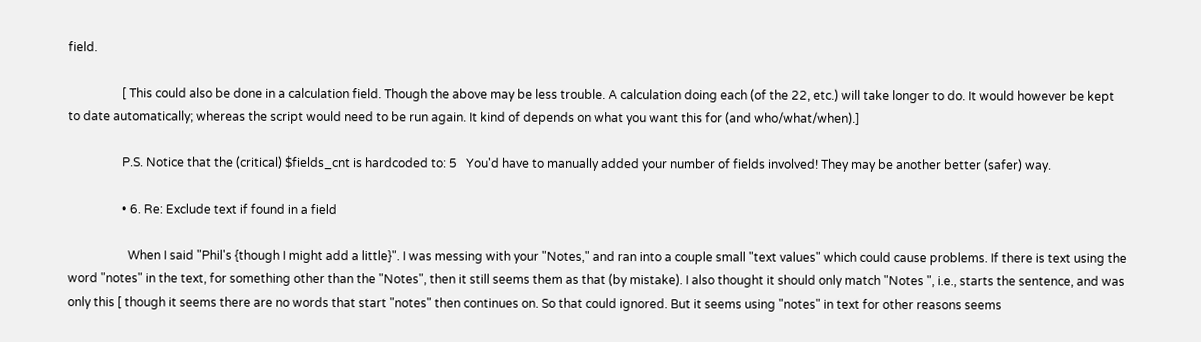field.

                  [ This could also be done in a calculation field. Though the above may be less trouble. A calculation doing each (of the 22, etc.) will take longer to do. It would however be kept to date automatically; whereas the script would need to be run again. It kind of depends on what you want this for (and who/what/when).]

                  P.S. Notice that the (critical) $fields_cnt is hardcoded to: 5   You'd have to manually added your number of fields involved! They may be another better (safer) way.

                  • 6. Re: Exclude text if found in a field

                    When I said "Phil's {though I might add a little}". I was messing with your "Notes," and ran into a couple small "text values" which could cause problems. If there is text using the word "notes" in the text, for something other than the "Notes", then it still seems them as that (by mistake). I also thought it should only match "Notes ", i.e., starts the sentence, and was only this [ though it seems there are no words that start "notes" then continues on. So that could ignored. But it seems using "notes" in text for other reasons seems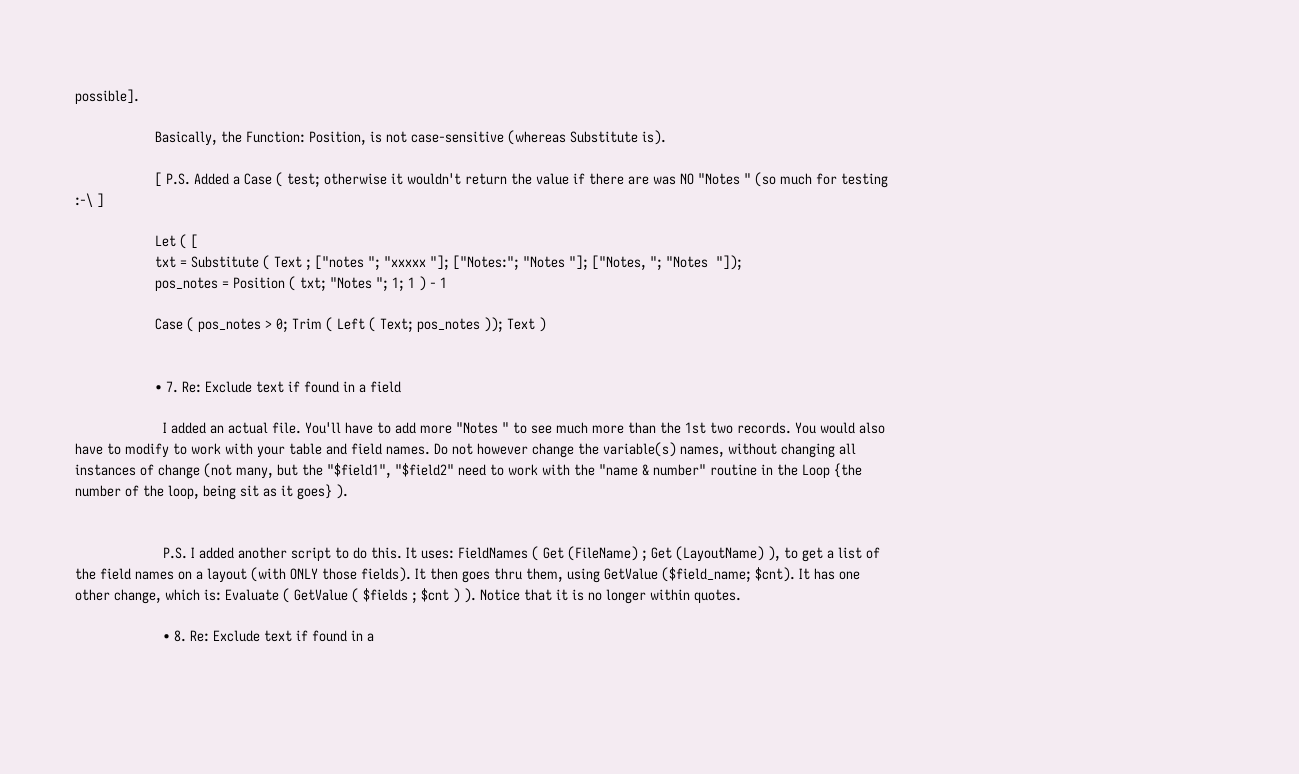possible].

                    Basically, the Function: Position, is not case-sensitive (whereas Substitute is).

                    [ P.S. Added a Case ( test; otherwise it wouldn't return the value if there are was NO "Notes " (so much for testing :-\ ]

                    Let ( [
                    txt = Substitute ( Text ; ["notes "; "xxxxx "]; ["Notes:"; "Notes "]; ["Notes, "; "Notes  "]);
                    pos_notes = Position ( txt; "Notes "; 1; 1 ) - 1

                    Case ( pos_notes > 0; Trim ( Left ( Text; pos_notes )); Text )


                    • 7. Re: Exclude text if found in a field

                      I added an actual file. You'll have to add more "Notes " to see much more than the 1st two records. You would also have to modify to work with your table and field names. Do not however change the variable(s) names, without changing all instances of change (not many, but the "$field1", "$field2" need to work with the "name & number" routine in the Loop {the number of the loop, being sit as it goes} ).


                      P.S. I added another script to do this. It uses: FieldNames ( Get (FileName) ; Get (LayoutName) ), to get a list of the field names on a layout (with ONLY those fields). It then goes thru them, using GetValue ($field_name; $cnt). It has one other change, which is: Evaluate ( GetValue ( $fields ; $cnt ) ). Notice that it is no longer within quotes.

                      • 8. Re: Exclude text if found in a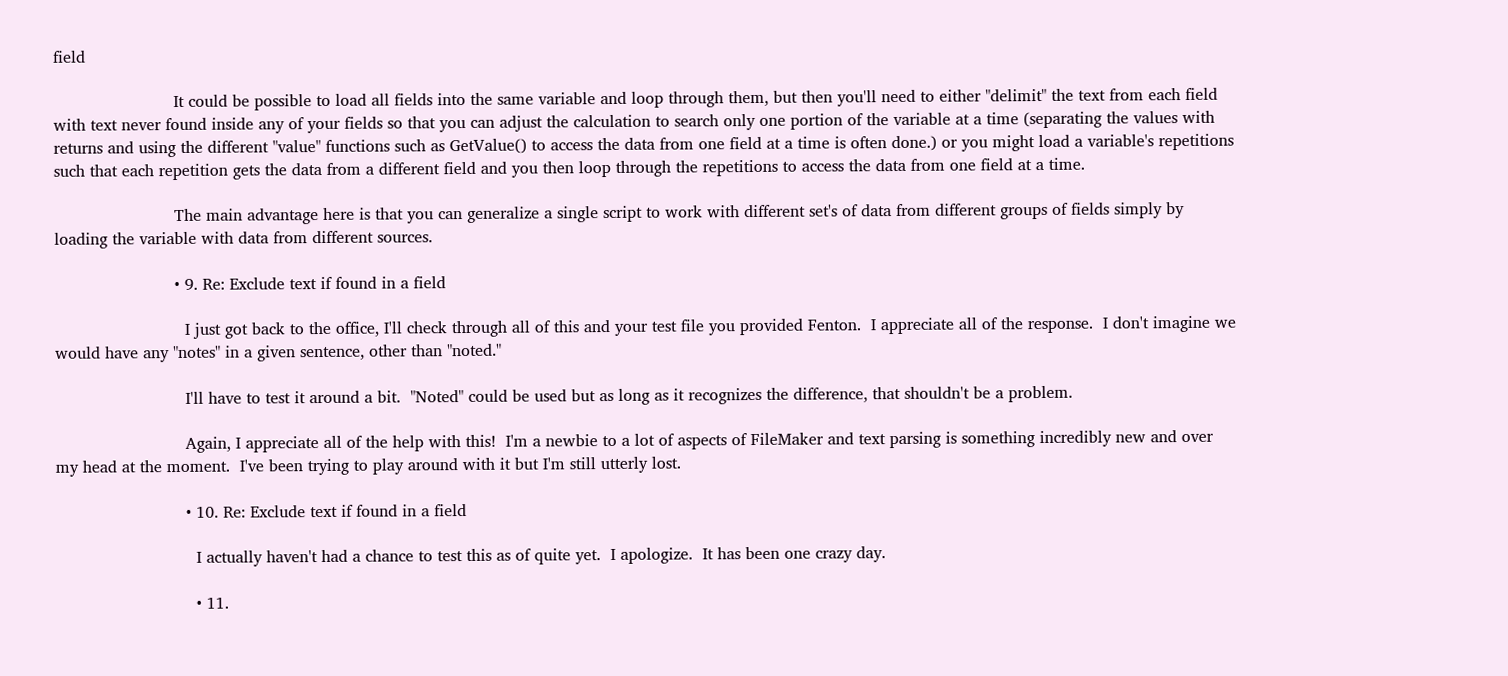field

                        It could be possible to load all fields into the same variable and loop through them, but then you'll need to either "delimit" the text from each field with text never found inside any of your fields so that you can adjust the calculation to search only one portion of the variable at a time (separating the values with returns and using the different "value" functions such as GetValue() to access the data from one field at a time is often done.) or you might load a variable's repetitions such that each repetition gets the data from a different field and you then loop through the repetitions to access the data from one field at a time.

                        The main advantage here is that you can generalize a single script to work with different set's of data from different groups of fields simply by loading the variable with data from different sources.

                        • 9. Re: Exclude text if found in a field

                          I just got back to the office, I'll check through all of this and your test file you provided Fenton.  I appreciate all of the response.  I don't imagine we would have any "notes" in a given sentence, other than "noted."

                          I'll have to test it around a bit.  "Noted" could be used but as long as it recognizes the difference, that shouldn't be a problem.

                          Again, I appreciate all of the help with this!  I'm a newbie to a lot of aspects of FileMaker and text parsing is something incredibly new and over my head at the moment.  I've been trying to play around with it but I'm still utterly lost.

                          • 10. Re: Exclude text if found in a field

                            I actually haven't had a chance to test this as of quite yet.  I apologize.  It has been one crazy day.

                            • 11.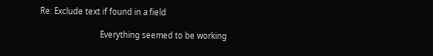Re: Exclude text if found in a field

                              Everything seemed to be working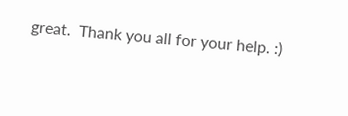great.  Thank you all for your help. :)